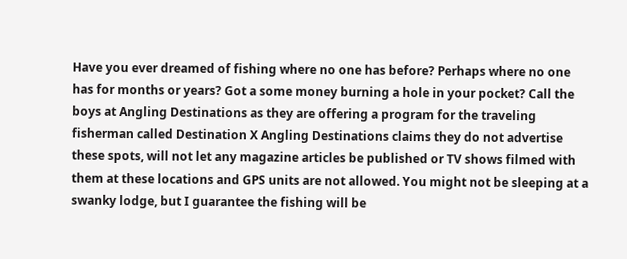Have you ever dreamed of fishing where no one has before? Perhaps where no one has for months or years? Got a some money burning a hole in your pocket? Call the boys at Angling Destinations as they are offering a program for the traveling fisherman called Destination X Angling Destinations claims they do not advertise these spots, will not let any magazine articles be published or TV shows filmed with them at these locations and GPS units are not allowed. You might not be sleeping at a swanky lodge, but I guarantee the fishing will be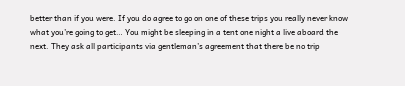better than if you were. If you do agree to go on one of these trips you really never know what you’re going to get… You might be sleeping in a tent one night a live aboard the next. They ask all participants via gentleman’s agreement that there be no trip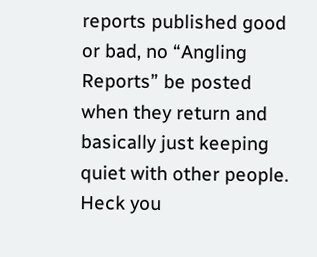reports published good or bad, no “Angling Reports” be posted when they return and basically just keeping quiet with other people. Heck you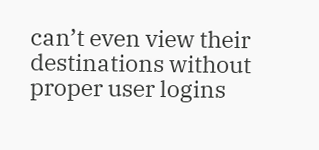can’t even view their destinations without proper user logins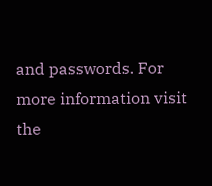and passwords. For more information visit the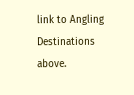link to Angling Destinations above.